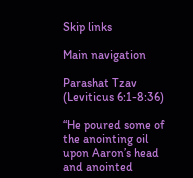Skip links

Main navigation

Parashat Tzav (Leviticus 6:1-8:36)

“He poured some of the anointing oil upon Aaron’s head and anointed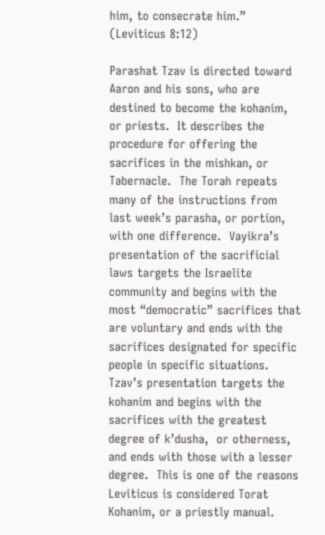him, to consecrate him.” (Leviticus 8:12)

Parashat Tzav is directed toward Aaron and his sons, who are destined to become the kohanim, or priests.  It describes the procedure for offering the sacrifices in the mishkan, or Tabernacle.  The Torah repeats many of the instructions from last week’s parasha, or portion, with one difference.  Vayikra’s presentation of the sacrificial laws targets the Israelite community and begins with the most “democratic” sacrifices that are voluntary and ends with the sacrifices designated for specific people in specific situations.  Tzav’s presentation targets the kohanim and begins with the sacrifices with the greatest degree of k’dusha,  or otherness, and ends with those with a lesser degree.  This is one of the reasons Leviticus is considered Torat Kohanim, or a priestly manual.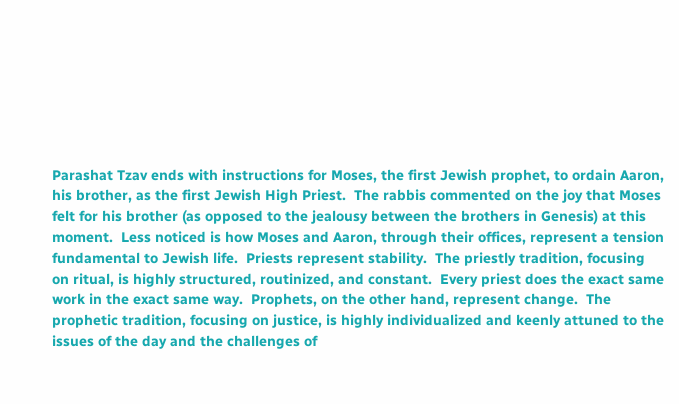Parashat Tzav ends with instructions for Moses, the first Jewish prophet, to ordain Aaron, his brother, as the first Jewish High Priest.  The rabbis commented on the joy that Moses felt for his brother (as opposed to the jealousy between the brothers in Genesis) at this moment.  Less noticed is how Moses and Aaron, through their offices, represent a tension fundamental to Jewish life.  Priests represent stability.  The priestly tradition, focusing on ritual, is highly structured, routinized, and constant.  Every priest does the exact same work in the exact same way.  Prophets, on the other hand, represent change.  The prophetic tradition, focusing on justice, is highly individualized and keenly attuned to the issues of the day and the challenges of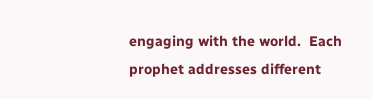engaging with the world.  Each prophet addresses different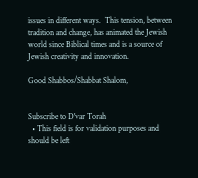issues in different ways.  This tension, between tradition and change, has animated the Jewish world since Biblical times and is a source of Jewish creativity and innovation.

Good Shabbos/Shabbat Shalom,


Subscribe to D'var Torah
  • This field is for validation purposes and should be left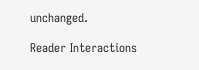unchanged.

Reader Interactions